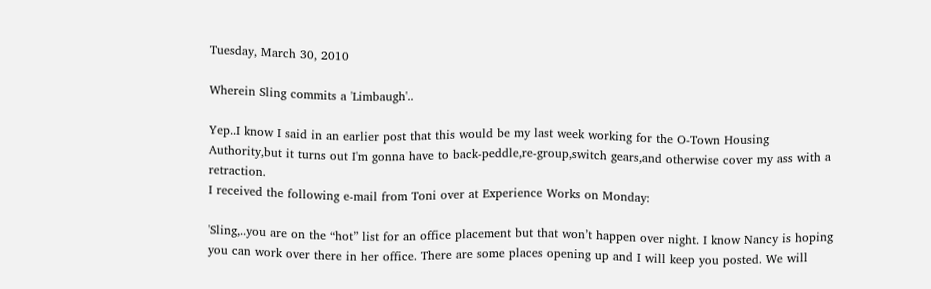Tuesday, March 30, 2010

Wherein Sling commits a 'Limbaugh'..

Yep..I know I said in an earlier post that this would be my last week working for the O-Town Housing Authority,but it turns out I'm gonna have to back-peddle,re-group,switch gears,and otherwise cover my ass with a retraction.
I received the following e-mail from Toni over at Experience Works on Monday:

'Sling,..you are on the “hot” list for an office placement but that won’t happen over night. I know Nancy is hoping you can work over there in her office. There are some places opening up and I will keep you posted. We will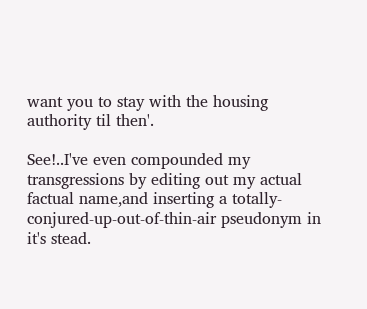want you to stay with the housing authority til then'.

See!..I've even compounded my transgressions by editing out my actual factual name,and inserting a totally-conjured-up-out-of-thin-air pseudonym in it's stead.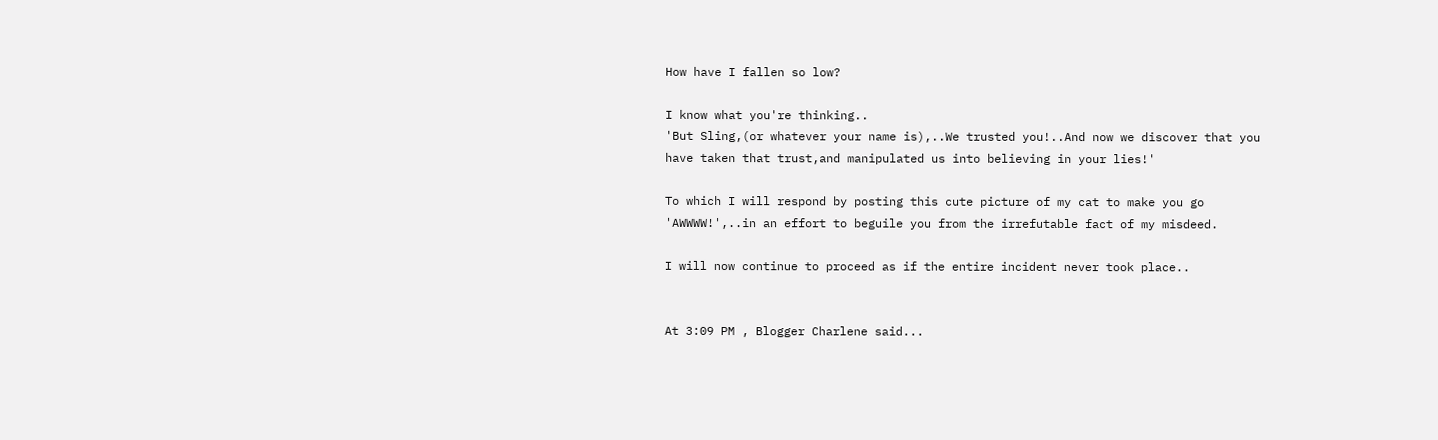How have I fallen so low?

I know what you're thinking..
'But Sling,(or whatever your name is),..We trusted you!..And now we discover that you have taken that trust,and manipulated us into believing in your lies!'

To which I will respond by posting this cute picture of my cat to make you go 'AWWWW!',..in an effort to beguile you from the irrefutable fact of my misdeed.

I will now continue to proceed as if the entire incident never took place..


At 3:09 PM , Blogger Charlene said...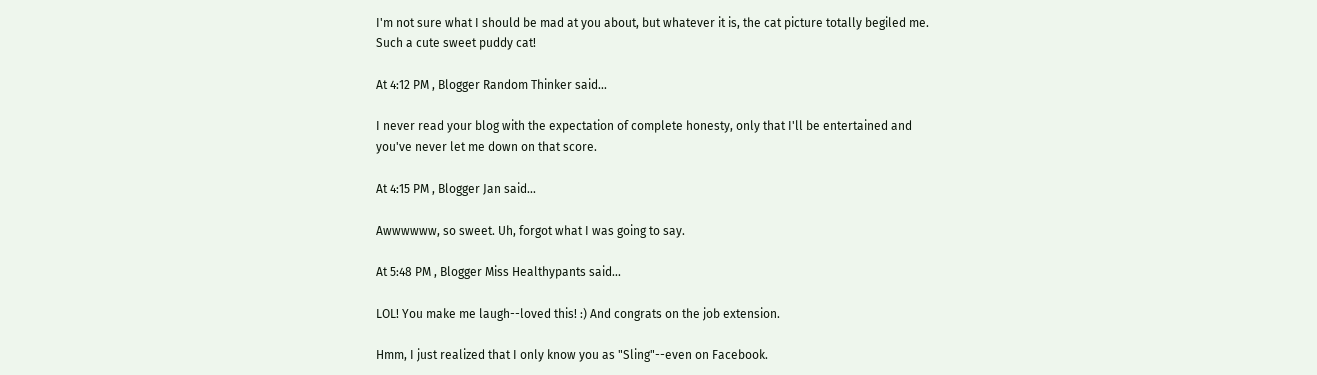I'm not sure what I should be mad at you about, but whatever it is, the cat picture totally begiled me. Such a cute sweet puddy cat!

At 4:12 PM , Blogger Random Thinker said...

I never read your blog with the expectation of complete honesty, only that I'll be entertained and you've never let me down on that score.

At 4:15 PM , Blogger Jan said...

Awwwwww, so sweet. Uh, forgot what I was going to say.

At 5:48 PM , Blogger Miss Healthypants said...

LOL! You make me laugh--loved this! :) And congrats on the job extension.

Hmm, I just realized that I only know you as "Sling"--even on Facebook.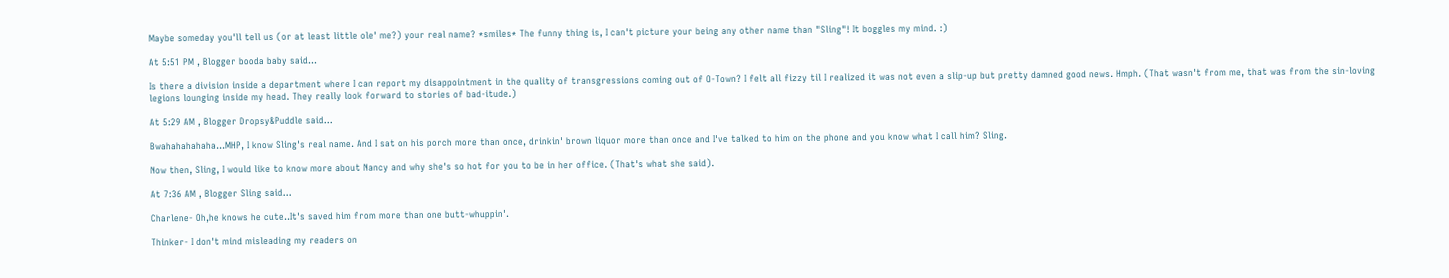Maybe someday you'll tell us (or at least little ole' me?) your real name? *smiles* The funny thing is, I can't picture your being any other name than "Sling"! It boggles my mind. :)

At 5:51 PM , Blogger booda baby said...

Is there a division inside a department where I can report my disappointment in the quality of transgressions coming out of O-Town? I felt all fizzy til I realized it was not even a slip-up but pretty damned good news. Hmph. (That wasn't from me, that was from the sin-loving legions lounging inside my head. They really look forward to stories of bad-itude.)

At 5:29 AM , Blogger Dropsy&Puddle said...

Bwahahahahaha...MHP, I know Sling's real name. And I sat on his porch more than once, drinkin' brown liquor more than once and I've talked to him on the phone and you know what I call him? Sling.

Now then, Sling, I would like to know more about Nancy and why she's so hot for you to be in her office. (That's what she said).

At 7:36 AM , Blogger Sling said...

Charlene- Oh,he knows he cute..It's saved him from more than one butt-whuppin'.

Thinker- I don't mind misleading my readers on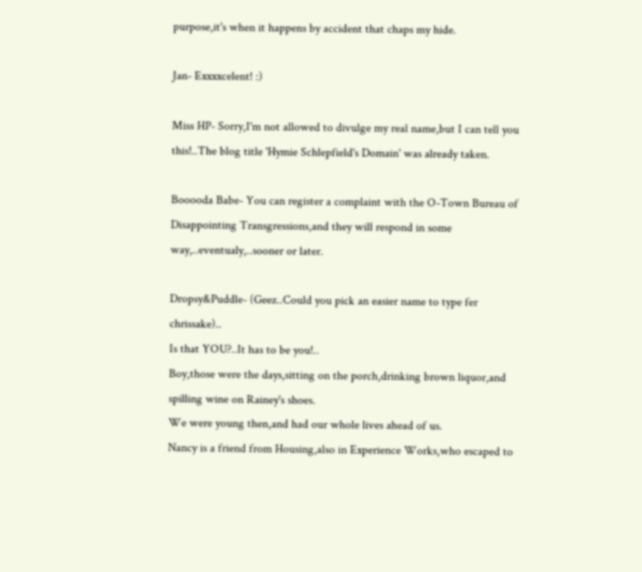purpose,it's when it happens by accident that chaps my hide.

Jan- Exxxxcelent! :)

Miss HP- Sorry,I'm not allowed to divulge my real name,but I can tell you this!..The blog title 'Hymie Schlepfield's Domain' was already taken.

Booooda Babe- You can register a complaint with the O-Town Bureau of Disappointing Transgressions,and they will respond in some way,..eventualy,..sooner or later.

Dropsy&Puddle- (Geez..Could you pick an easier name to type fer chrissake)..
Is that YOU?..It has to be you!..
Boy,those were the days,sitting on the porch,drinking brown liquor,and spilling wine on Rainey's shoes.
We were young then,and had our whole lives ahead of us.
Nancy is a friend from Housing,also in Experience Works,who escaped to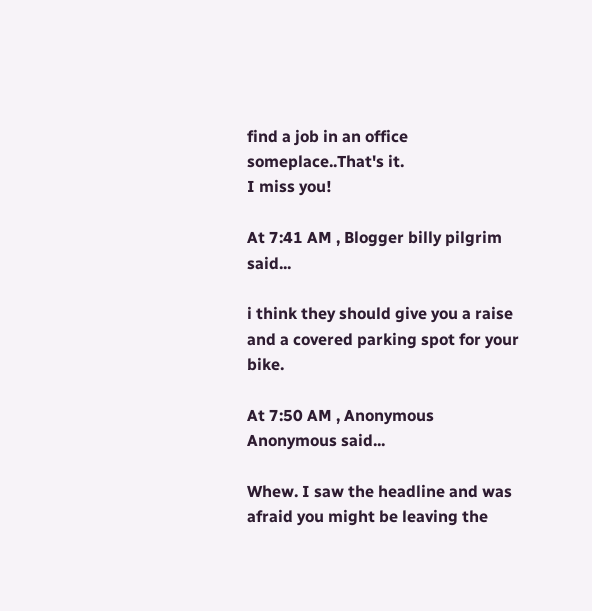find a job in an office someplace..That's it.
I miss you!

At 7:41 AM , Blogger billy pilgrim said...

i think they should give you a raise and a covered parking spot for your bike.

At 7:50 AM , Anonymous Anonymous said...

Whew. I saw the headline and was afraid you might be leaving the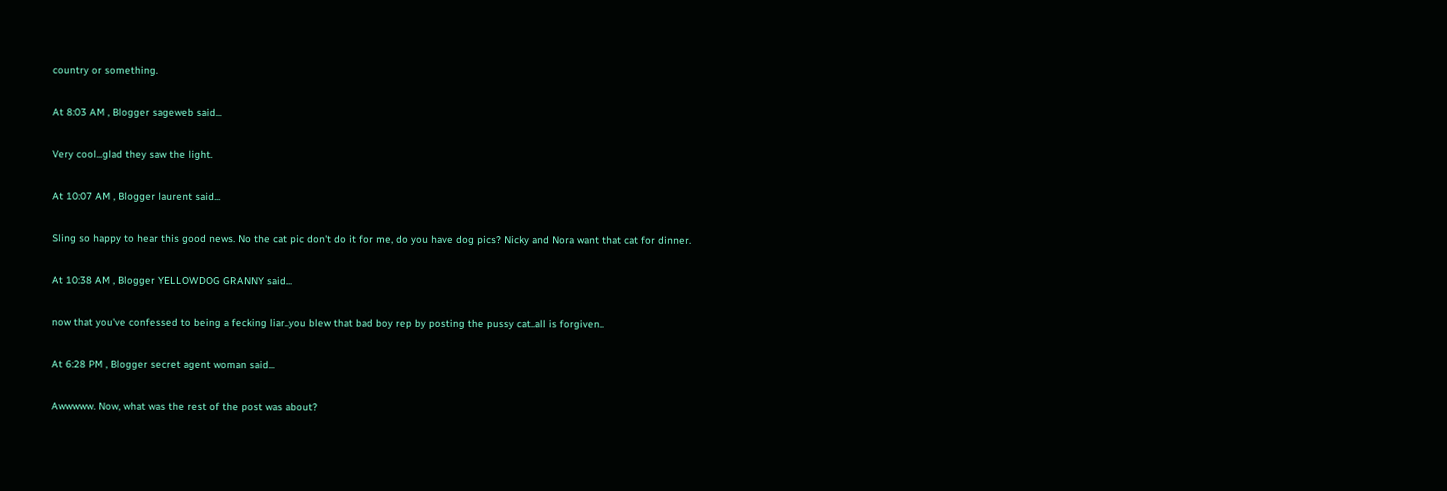country or something.

At 8:03 AM , Blogger sageweb said...

Very cool...glad they saw the light.

At 10:07 AM , Blogger laurent said...

Sling so happy to hear this good news. No the cat pic don't do it for me, do you have dog pics? Nicky and Nora want that cat for dinner.

At 10:38 AM , Blogger YELLOWDOG GRANNY said...

now that you've confessed to being a fecking liar..you blew that bad boy rep by posting the pussy cat..all is forgiven..

At 6:28 PM , Blogger secret agent woman said...

Awwwww. Now, what was the rest of the post was about?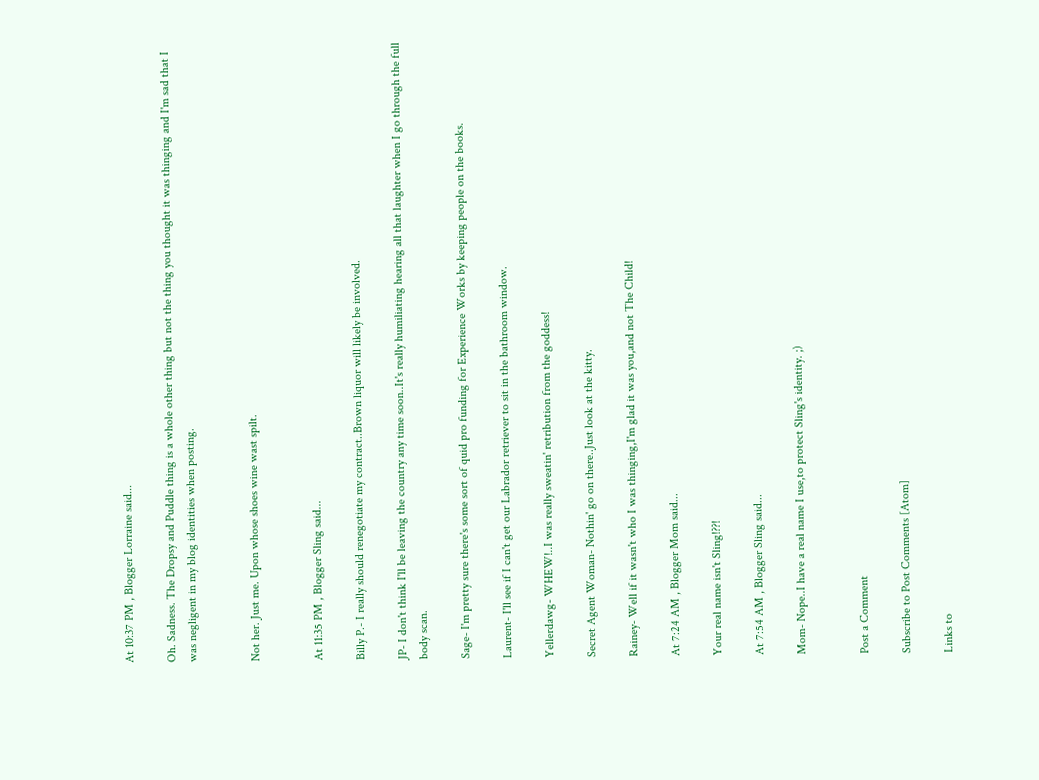At 10:37 PM , Blogger Lorraine said...

Oh. Sadness. The Dropsy and Puddle thing is a whole other thing but not the thing you thought it was thinging and I'm sad that I was negligent in my blog identities when posting.


Not her. Just me. Upon whose shoes wine wast spilt.


At 11:35 PM , Blogger Sling said...

Billy P.- I really should renegotiate my contract..Brown liquor will likely be involved.

JP- I don't think I'll be leaving the country any time soon..It's really humiliating hearing all that laughter when I go through the full body scan.

Sage- I'm pretty sure there's some sort of quid pro funding for Experience Works by keeping people on the books.

Laurent- I'll see if I can't get our Labrador retriever to sit in the bathroom window.

Yellerdawg- WHEW!..I was really sweatin' retribution from the goddess!

Secret Agent Woman- Nothin' go on there..Just look at the kitty.

Rainey- Well if it wasn't who I was thinging,I'm glad it was you,and not The Child!

At 7:24 AM , Blogger Mom said...

Your real name isn't Sling!??!

At 7:54 AM , Blogger Sling said...

Mom- Nope..I have a real name I use,to protect Sling's identity. ;)


Post a Comment

Subscribe to Post Comments [Atom]

Links to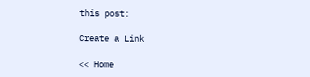this post:

Create a Link

<< Home